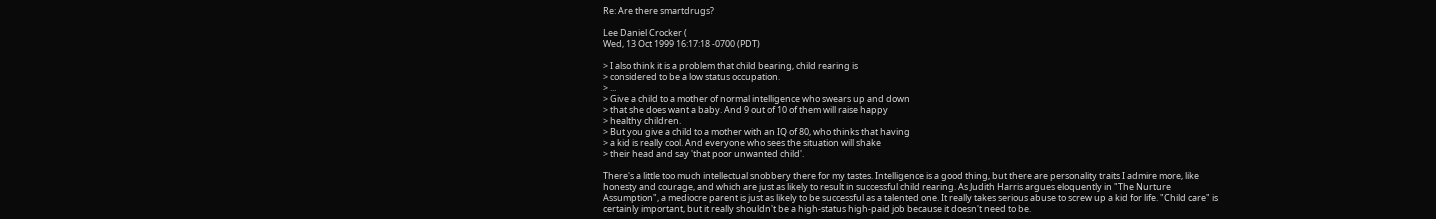Re: Are there smartdrugs?

Lee Daniel Crocker (
Wed, 13 Oct 1999 16:17:18 -0700 (PDT)

> I also think it is a problem that child bearing, child rearing is
> considered to be a low status occupation.
> ...
> Give a child to a mother of normal intelligence who swears up and down
> that she does want a baby. And 9 out of 10 of them will raise happy
> healthy children.
> But you give a child to a mother with an IQ of 80, who thinks that having
> a kid is really cool. And everyone who sees the situation will shake
> their head and say 'that poor unwanted child'.

There's a little too much intellectual snobbery there for my tastes. Intelligence is a good thing, but there are personality traits I admire more, like honesty and courage, and which are just as likely to result in successful child rearing. As Judith Harris argues eloquently in "The Nurture Assumption", a mediocre parent is just as likely to be successful as a talented one. It really takes serious abuse to screw up a kid for life. "Child care" is certainly important, but it really shouldn't be a high-status high-paid job because it doesn't need to be.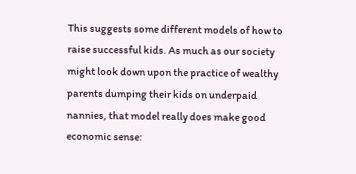This suggests some different models of how to raise successful kids. As much as our society might look down upon the practice of wealthy parents dumping their kids on underpaid nannies, that model really does make good economic sense: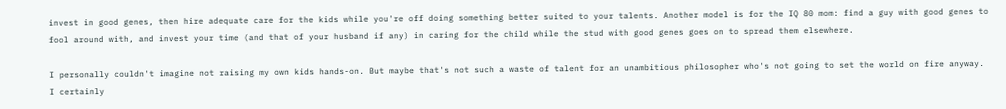invest in good genes, then hire adequate care for the kids while you're off doing something better suited to your talents. Another model is for the IQ 80 mom: find a guy with good genes to fool around with, and invest your time (and that of your husband if any) in caring for the child while the stud with good genes goes on to spread them elsewhere.

I personally couldn't imagine not raising my own kids hands-on. But maybe that's not such a waste of talent for an unambitious philosopher who's not going to set the world on fire anyway. I certainly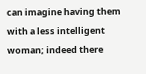can imagine having them with a less intelligent woman; indeed there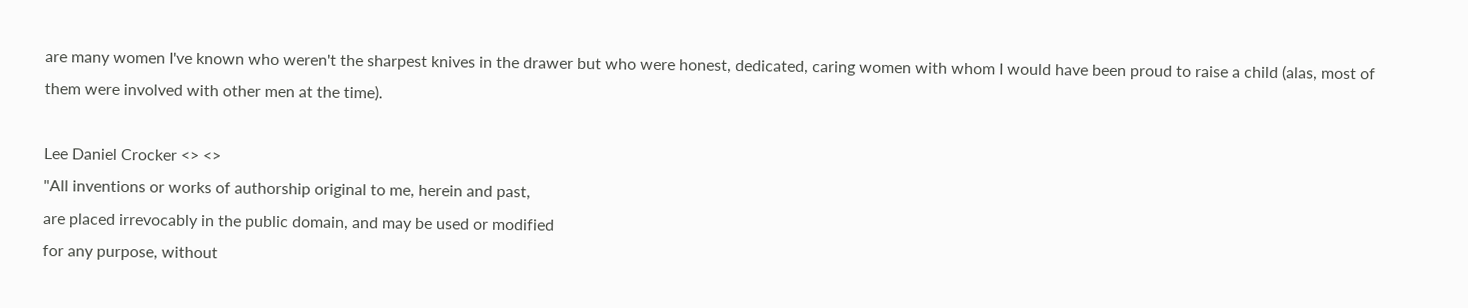are many women I've known who weren't the sharpest knives in the drawer but who were honest, dedicated, caring women with whom I would have been proud to raise a child (alas, most of them were involved with other men at the time).

Lee Daniel Crocker <> <>
"All inventions or works of authorship original to me, herein and past,
are placed irrevocably in the public domain, and may be used or modified
for any purpose, without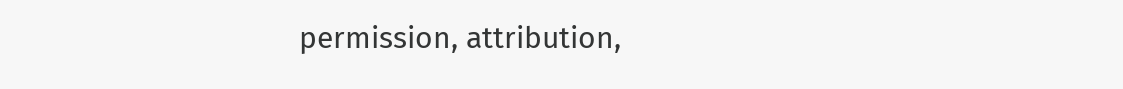permission, attribution,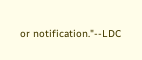or notification."--LDC